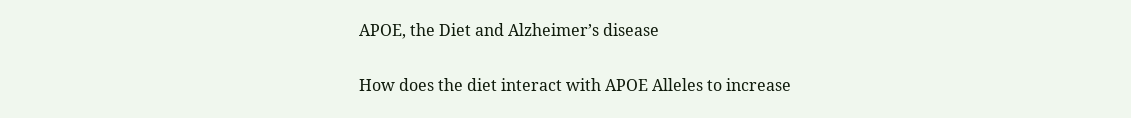APOE, the Diet and Alzheimer’s disease

How does the diet interact with APOE Alleles to increase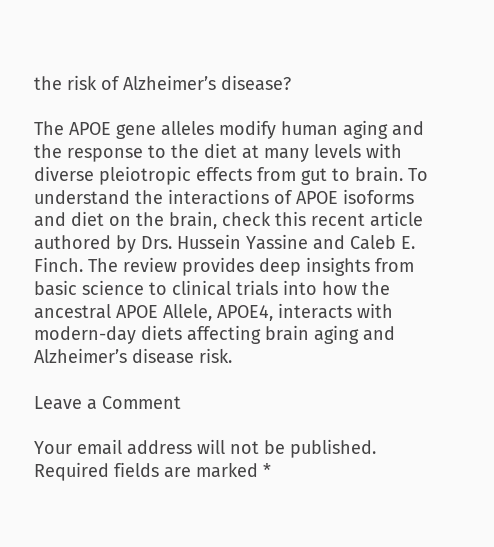the risk of Alzheimer’s disease?

The APOE gene alleles modify human aging and the response to the diet at many levels with diverse pleiotropic effects from gut to brain. To understand the interactions of APOE isoforms and diet on the brain, check this recent article authored by Drs. Hussein Yassine and Caleb E. Finch. The review provides deep insights from basic science to clinical trials into how the ancestral APOE Allele, APOE4, interacts with modern-day diets affecting brain aging and Alzheimer’s disease risk.

Leave a Comment

Your email address will not be published. Required fields are marked *